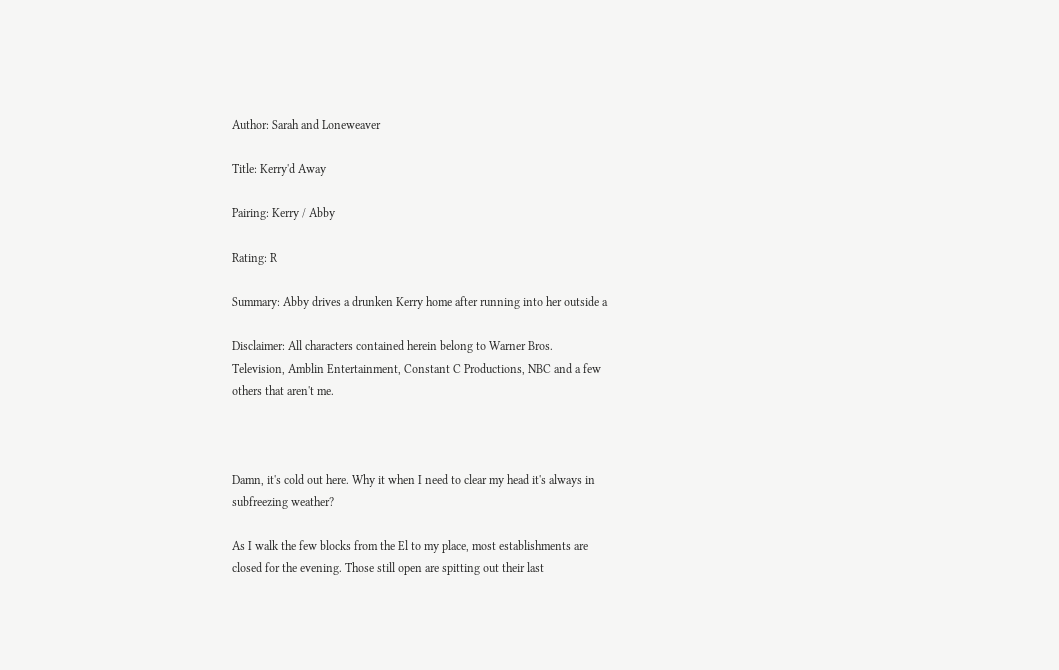Author: Sarah and Loneweaver

Title: Kerry'd Away

Pairing: Kerry / Abby

Rating: R

Summary: Abby drives a drunken Kerry home after running into her outside a

Disclaimer: All characters contained herein belong to Warner Bros.
Television, Amblin Entertainment, Constant C Productions, NBC and a few
others that aren't me.



Damn, it's cold out here. Why it when I need to clear my head it's always in
subfreezing weather?

As I walk the few blocks from the El to my place, most establishments are
closed for the evening. Those still open are spitting out their last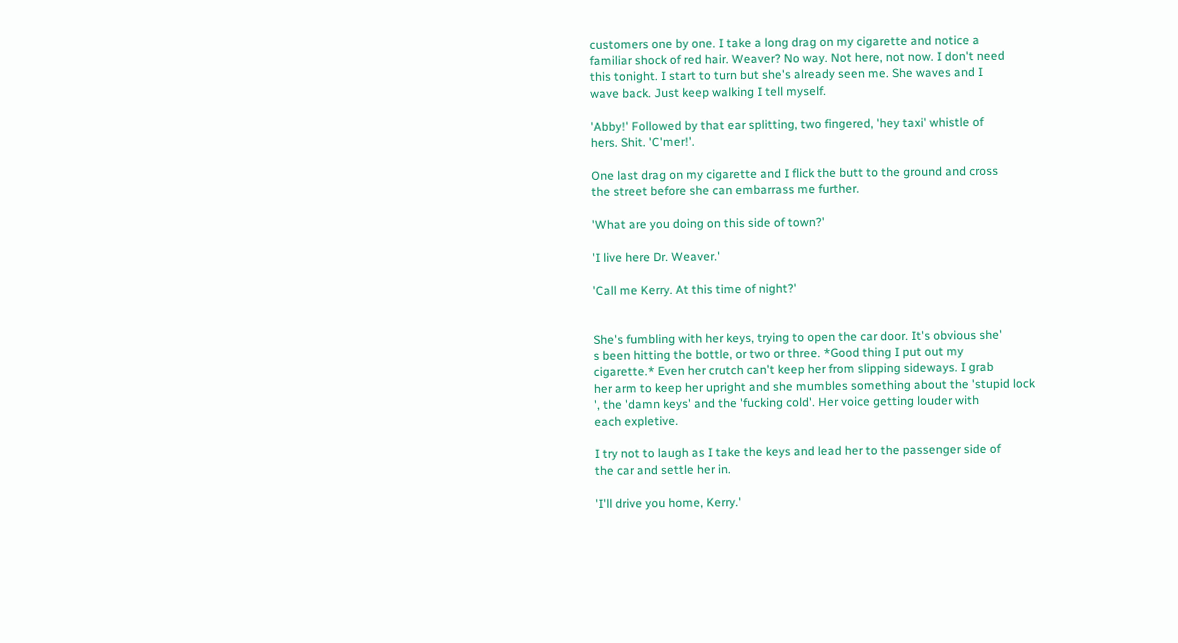customers one by one. I take a long drag on my cigarette and notice a
familiar shock of red hair. Weaver? No way. Not here, not now. I don't need
this tonight. I start to turn but she's already seen me. She waves and I
wave back. Just keep walking I tell myself.

'Abby!' Followed by that ear splitting, two fingered, 'hey taxi' whistle of
hers. Shit. 'C'mer!'.

One last drag on my cigarette and I flick the butt to the ground and cross
the street before she can embarrass me further.

'What are you doing on this side of town?'

'I live here Dr. Weaver.'

'Call me Kerry. At this time of night?'


She's fumbling with her keys, trying to open the car door. It's obvious she'
s been hitting the bottle, or two or three. *Good thing I put out my
cigarette.* Even her crutch can't keep her from slipping sideways. I grab
her arm to keep her upright and she mumbles something about the 'stupid lock
', the 'damn keys' and the 'fucking cold'. Her voice getting louder with
each expletive.

I try not to laugh as I take the keys and lead her to the passenger side of
the car and settle her in.

'I'll drive you home, Kerry.'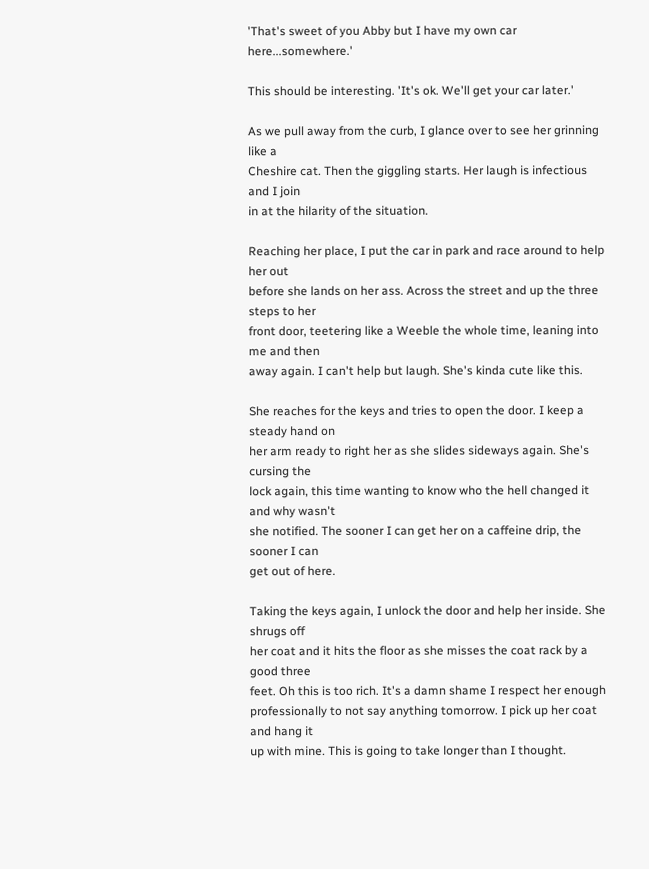'That's sweet of you Abby but I have my own car here...somewhere.'

This should be interesting. 'It's ok. We'll get your car later.'

As we pull away from the curb, I glance over to see her grinning like a
Cheshire cat. Then the giggling starts. Her laugh is infectious and I join
in at the hilarity of the situation.

Reaching her place, I put the car in park and race around to help her out
before she lands on her ass. Across the street and up the three steps to her
front door, teetering like a Weeble the whole time, leaning into me and then
away again. I can't help but laugh. She's kinda cute like this.

She reaches for the keys and tries to open the door. I keep a steady hand on
her arm ready to right her as she slides sideways again. She's cursing the
lock again, this time wanting to know who the hell changed it and why wasn't
she notified. The sooner I can get her on a caffeine drip, the sooner I can
get out of here.

Taking the keys again, I unlock the door and help her inside. She shrugs off
her coat and it hits the floor as she misses the coat rack by a good three
feet. Oh this is too rich. It's a damn shame I respect her enough
professionally to not say anything tomorrow. I pick up her coat and hang it
up with mine. This is going to take longer than I thought.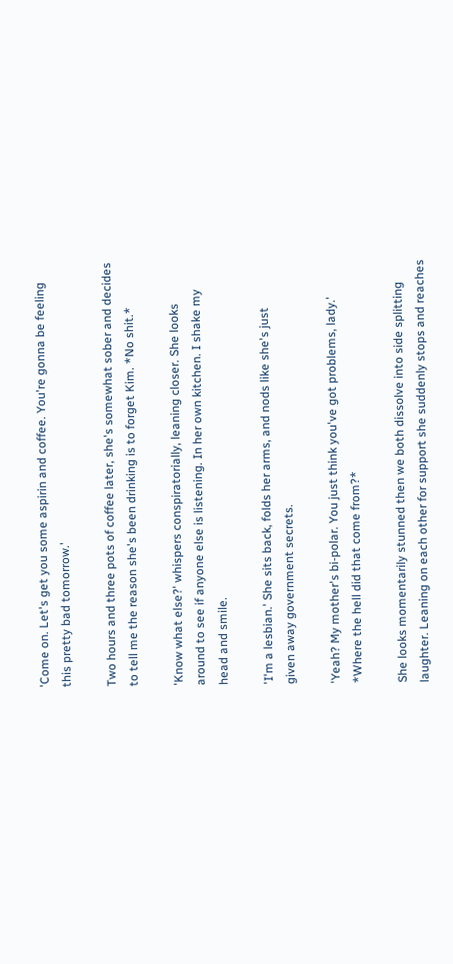'Come on. Let's get you some aspirin and coffee. You're gonna be feeling
this pretty bad tomorrow.'

Two hours and three pots of coffee later, she's somewhat sober and decides
to tell me the reason she's been drinking is to forget Kim. *No shit.*

'Know what else?' whispers conspiratorially, leaning closer. She looks
around to see if anyone else is listening. In her own kitchen. I shake my
head and smile.

'I'm a lesbian.' She sits back, folds her arms, and nods like she's just
given away government secrets.

'Yeah? My mother's bi-polar. You just think you've got problems, lady.'
*Where the hell did that come from?*

She looks momentarily stunned then we both dissolve into side splitting
laughter. Leaning on each other for support she suddenly stops and reaches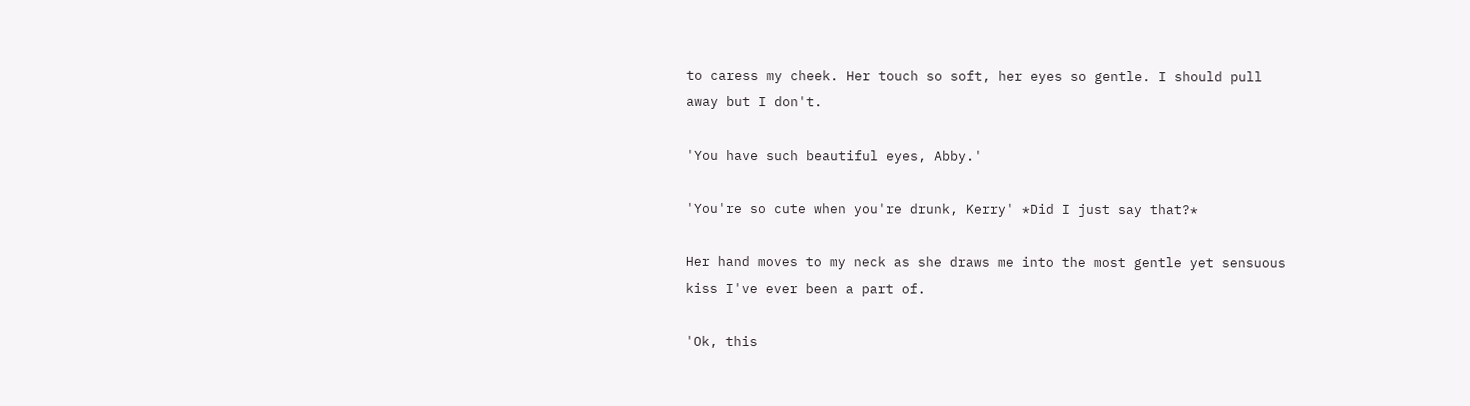to caress my cheek. Her touch so soft, her eyes so gentle. I should pull
away but I don't.

'You have such beautiful eyes, Abby.'

'You're so cute when you're drunk, Kerry' *Did I just say that?*

Her hand moves to my neck as she draws me into the most gentle yet sensuous
kiss I've ever been a part of.

'Ok, this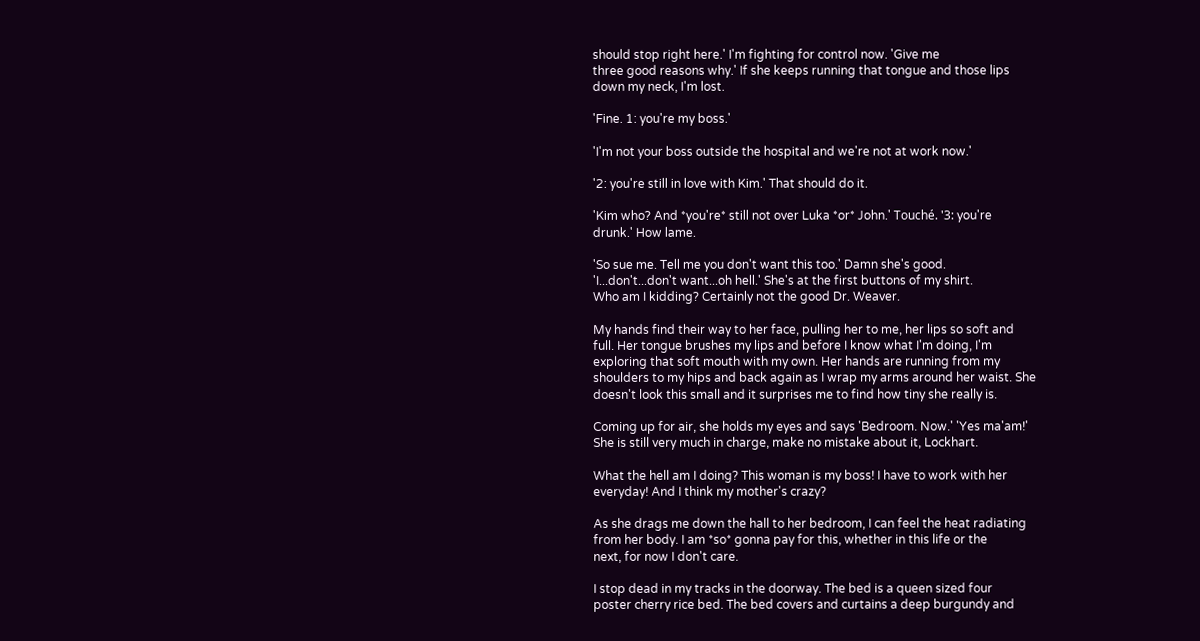should stop right here.' I'm fighting for control now. 'Give me
three good reasons why.' If she keeps running that tongue and those lips
down my neck, I'm lost.

'Fine. 1: you're my boss.'

'I'm not your boss outside the hospital and we're not at work now.'

'2: you're still in love with Kim.' That should do it.

'Kim who? And *you're* still not over Luka *or* John.' Touché. '3: you're
drunk.' How lame.

'So sue me. Tell me you don't want this too.' Damn she's good.
'I...don't...don't want...oh hell.' She's at the first buttons of my shirt.
Who am I kidding? Certainly not the good Dr. Weaver.

My hands find their way to her face, pulling her to me, her lips so soft and
full. Her tongue brushes my lips and before I know what I'm doing, I'm
exploring that soft mouth with my own. Her hands are running from my
shoulders to my hips and back again as I wrap my arms around her waist. She
doesn't look this small and it surprises me to find how tiny she really is.

Coming up for air, she holds my eyes and says 'Bedroom. Now.' 'Yes ma'am!'
She is still very much in charge, make no mistake about it, Lockhart.

What the hell am I doing? This woman is my boss! I have to work with her
everyday! And I think my mother's crazy?

As she drags me down the hall to her bedroom, I can feel the heat radiating
from her body. I am *so* gonna pay for this, whether in this life or the
next, for now I don't care.

I stop dead in my tracks in the doorway. The bed is a queen sized four
poster cherry rice bed. The bed covers and curtains a deep burgundy and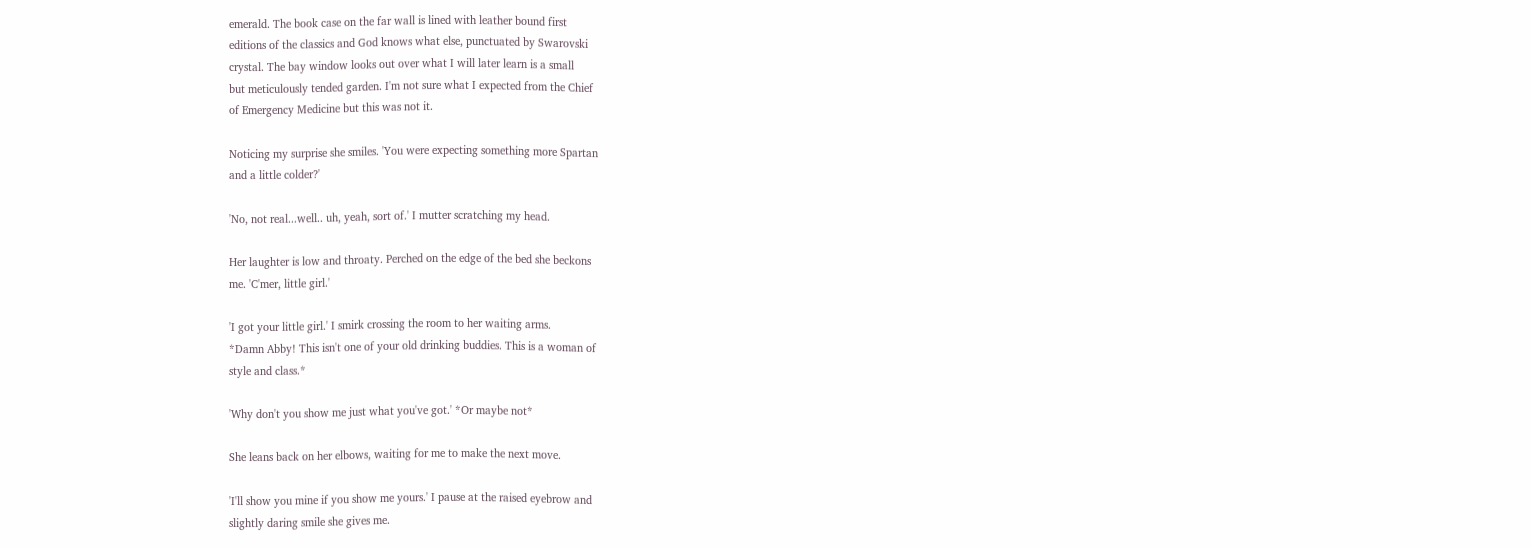emerald. The book case on the far wall is lined with leather bound first
editions of the classics and God knows what else, punctuated by Swarovski
crystal. The bay window looks out over what I will later learn is a small
but meticulously tended garden. I'm not sure what I expected from the Chief
of Emergency Medicine but this was not it.

Noticing my surprise she smiles. 'You were expecting something more Spartan
and a little colder?'

'No, not real...well.. uh, yeah, sort of.' I mutter scratching my head.

Her laughter is low and throaty. Perched on the edge of the bed she beckons
me. 'C'mer, little girl.'

'I got your little girl.' I smirk crossing the room to her waiting arms.
*Damn Abby! This isn't one of your old drinking buddies. This is a woman of
style and class.*

'Why don't you show me just what you've got.' *Or maybe not*

She leans back on her elbows, waiting for me to make the next move.

'I'll show you mine if you show me yours.' I pause at the raised eyebrow and
slightly daring smile she gives me.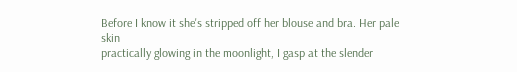Before I know it she's stripped off her blouse and bra. Her pale skin
practically glowing in the moonlight, I gasp at the slender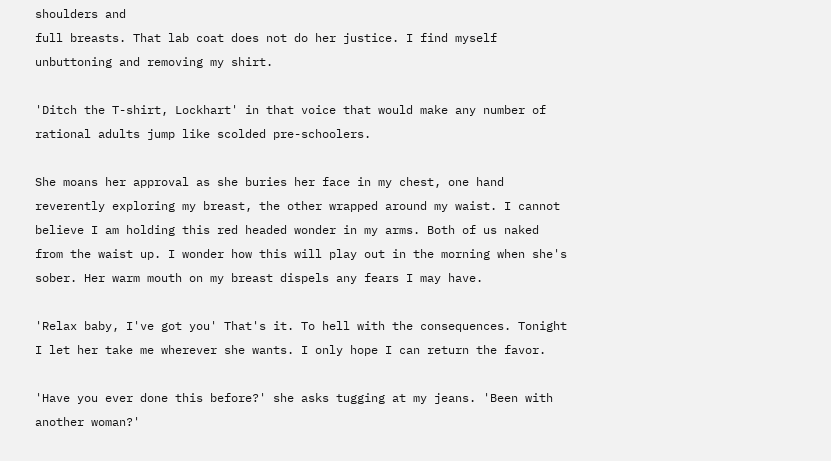shoulders and
full breasts. That lab coat does not do her justice. I find myself
unbuttoning and removing my shirt.

'Ditch the T-shirt, Lockhart' in that voice that would make any number of
rational adults jump like scolded pre-schoolers.

She moans her approval as she buries her face in my chest, one hand
reverently exploring my breast, the other wrapped around my waist. I cannot
believe I am holding this red headed wonder in my arms. Both of us naked
from the waist up. I wonder how this will play out in the morning when she's
sober. Her warm mouth on my breast dispels any fears I may have.

'Relax baby, I've got you' That's it. To hell with the consequences. Tonight
I let her take me wherever she wants. I only hope I can return the favor.

'Have you ever done this before?' she asks tugging at my jeans. 'Been with
another woman?'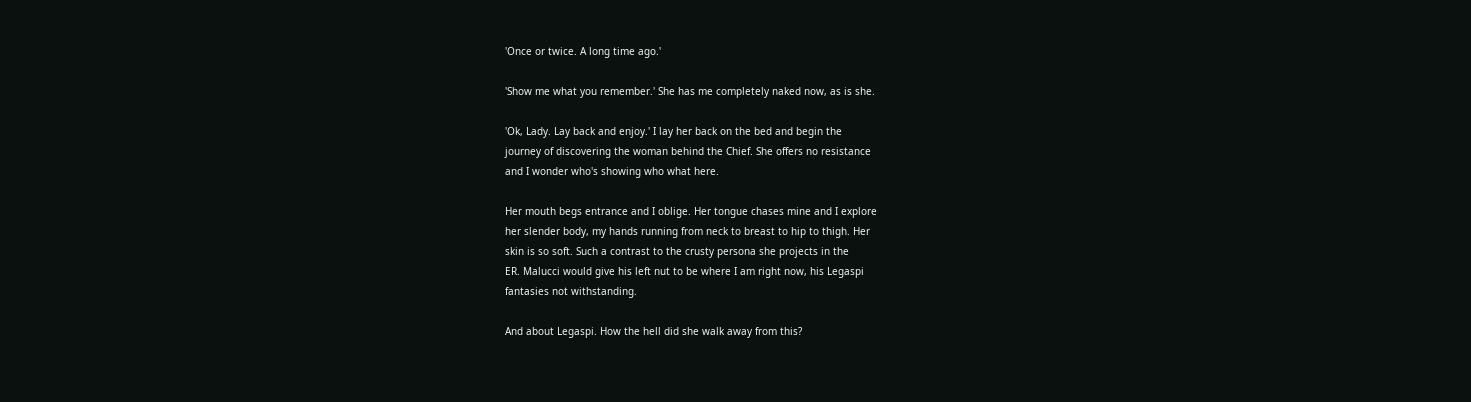'Once or twice. A long time ago.'

'Show me what you remember.' She has me completely naked now, as is she.

'Ok, Lady. Lay back and enjoy.' I lay her back on the bed and begin the
journey of discovering the woman behind the Chief. She offers no resistance
and I wonder who's showing who what here.

Her mouth begs entrance and I oblige. Her tongue chases mine and I explore
her slender body, my hands running from neck to breast to hip to thigh. Her
skin is so soft. Such a contrast to the crusty persona she projects in the
ER. Malucci would give his left nut to be where I am right now, his Legaspi
fantasies not withstanding.

And about Legaspi. How the hell did she walk away from this?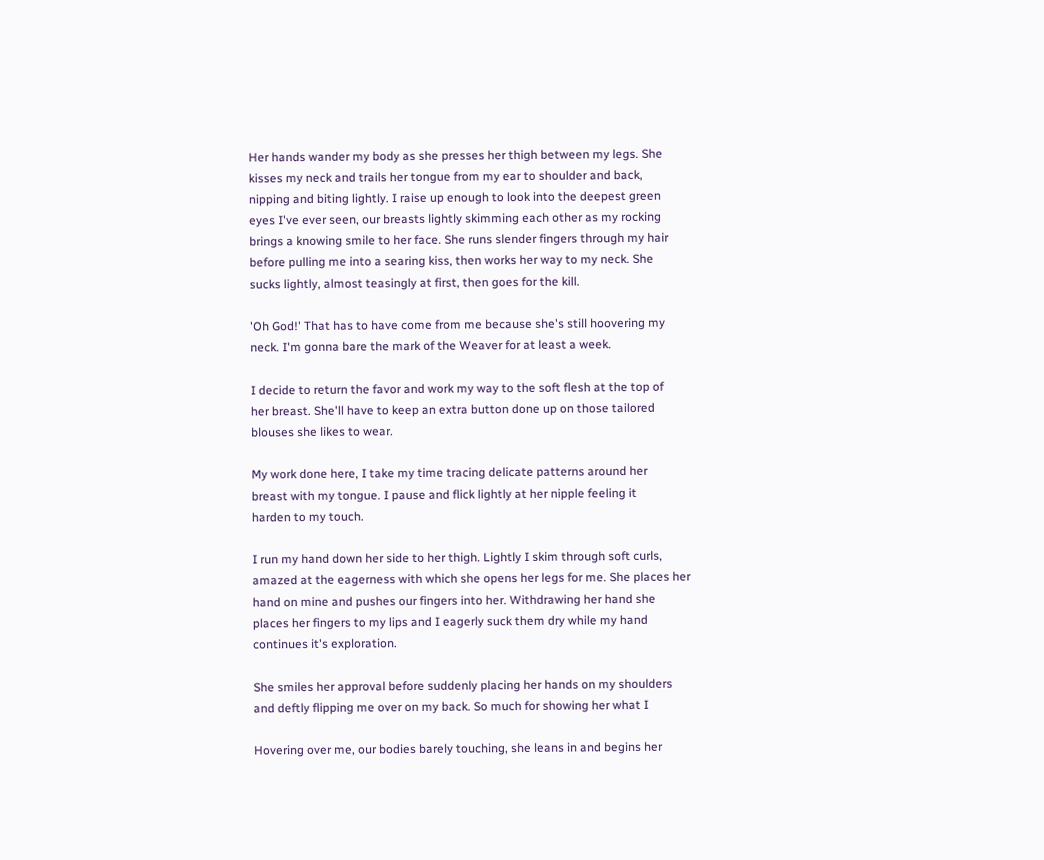Her hands wander my body as she presses her thigh between my legs. She
kisses my neck and trails her tongue from my ear to shoulder and back,
nipping and biting lightly. I raise up enough to look into the deepest green
eyes I've ever seen, our breasts lightly skimming each other as my rocking
brings a knowing smile to her face. She runs slender fingers through my hair
before pulling me into a searing kiss, then works her way to my neck. She
sucks lightly, almost teasingly at first, then goes for the kill.

'Oh God!' That has to have come from me because she's still hoovering my
neck. I'm gonna bare the mark of the Weaver for at least a week.

I decide to return the favor and work my way to the soft flesh at the top of
her breast. She'll have to keep an extra button done up on those tailored
blouses she likes to wear.

My work done here, I take my time tracing delicate patterns around her
breast with my tongue. I pause and flick lightly at her nipple feeling it
harden to my touch.

I run my hand down her side to her thigh. Lightly I skim through soft curls,
amazed at the eagerness with which she opens her legs for me. She places her
hand on mine and pushes our fingers into her. Withdrawing her hand she
places her fingers to my lips and I eagerly suck them dry while my hand
continues it's exploration.

She smiles her approval before suddenly placing her hands on my shoulders
and deftly flipping me over on my back. So much for showing her what I

Hovering over me, our bodies barely touching, she leans in and begins her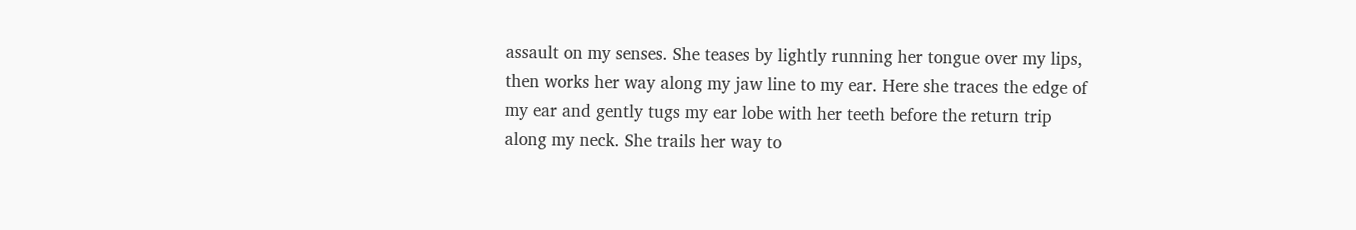assault on my senses. She teases by lightly running her tongue over my lips,
then works her way along my jaw line to my ear. Here she traces the edge of
my ear and gently tugs my ear lobe with her teeth before the return trip
along my neck. She trails her way to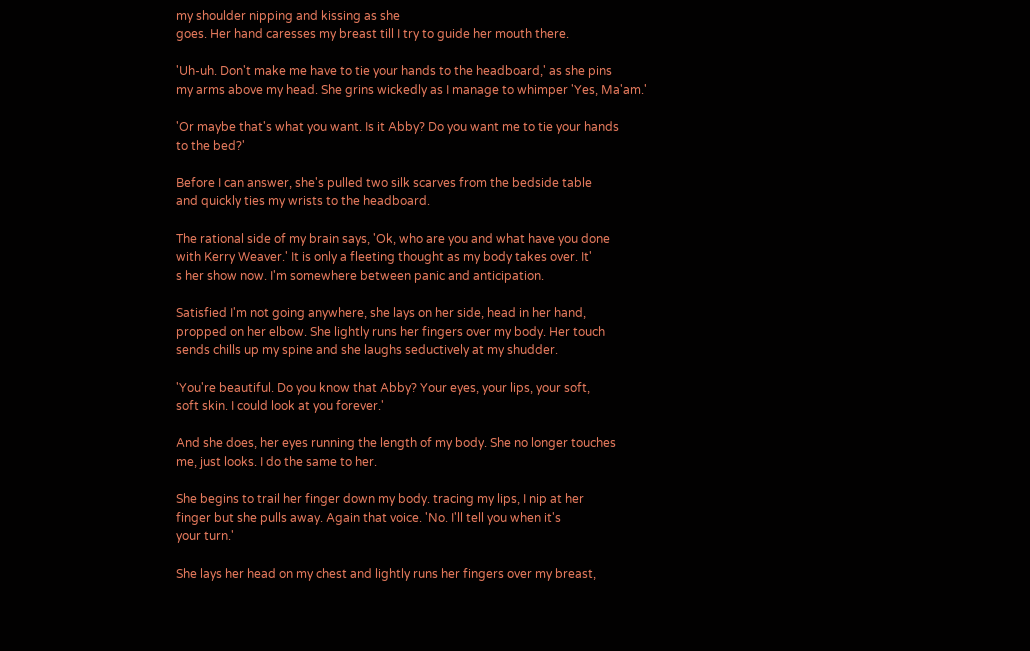my shoulder nipping and kissing as she
goes. Her hand caresses my breast till I try to guide her mouth there.

'Uh-uh. Don't make me have to tie your hands to the headboard,' as she pins
my arms above my head. She grins wickedly as I manage to whimper 'Yes, Ma'am.'

'Or maybe that's what you want. Is it Abby? Do you want me to tie your hands
to the bed?'

Before I can answer, she's pulled two silk scarves from the bedside table
and quickly ties my wrists to the headboard.

The rational side of my brain says, 'Ok, who are you and what have you done
with Kerry Weaver.' It is only a fleeting thought as my body takes over. It'
s her show now. I'm somewhere between panic and anticipation.

Satisfied I'm not going anywhere, she lays on her side, head in her hand,
propped on her elbow. She lightly runs her fingers over my body. Her touch
sends chills up my spine and she laughs seductively at my shudder.

'You're beautiful. Do you know that Abby? Your eyes, your lips, your soft,
soft skin. I could look at you forever.'

And she does, her eyes running the length of my body. She no longer touches
me, just looks. I do the same to her.

She begins to trail her finger down my body. tracing my lips, I nip at her
finger but she pulls away. Again that voice. 'No. I'll tell you when it's
your turn.'

She lays her head on my chest and lightly runs her fingers over my breast,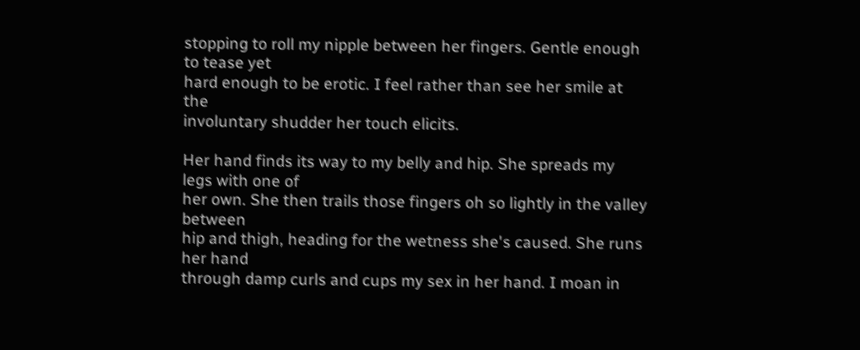stopping to roll my nipple between her fingers. Gentle enough to tease yet
hard enough to be erotic. I feel rather than see her smile at the
involuntary shudder her touch elicits.

Her hand finds its way to my belly and hip. She spreads my legs with one of
her own. She then trails those fingers oh so lightly in the valley between
hip and thigh, heading for the wetness she's caused. She runs her hand
through damp curls and cups my sex in her hand. I moan in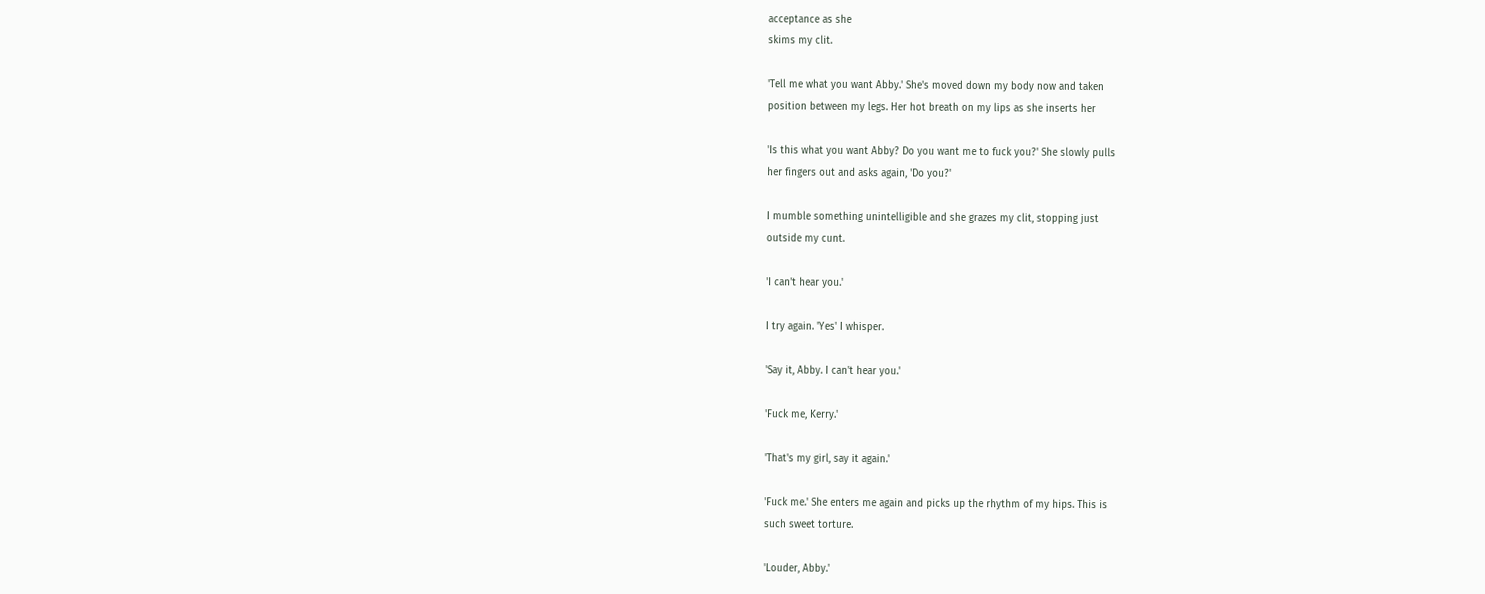acceptance as she
skims my clit.

'Tell me what you want Abby.' She's moved down my body now and taken
position between my legs. Her hot breath on my lips as she inserts her

'Is this what you want Abby? Do you want me to fuck you?' She slowly pulls
her fingers out and asks again, 'Do you?'

I mumble something unintelligible and she grazes my clit, stopping just
outside my cunt.

'I can't hear you.'

I try again. 'Yes' I whisper.

'Say it, Abby. I can't hear you.'

'Fuck me, Kerry.'

'That's my girl, say it again.'

'Fuck me.' She enters me again and picks up the rhythm of my hips. This is
such sweet torture.

'Louder, Abby.'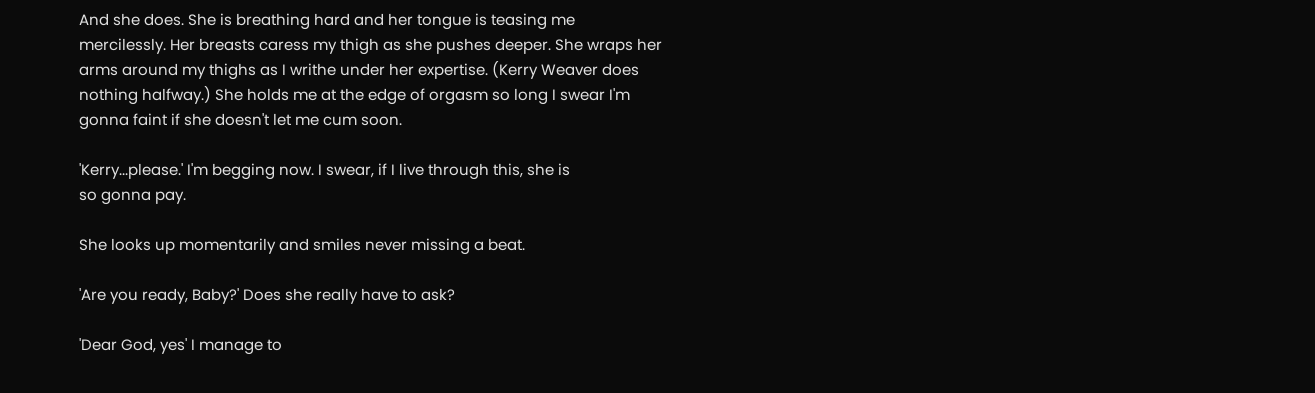And she does. She is breathing hard and her tongue is teasing me
mercilessly. Her breasts caress my thigh as she pushes deeper. She wraps her
arms around my thighs as I writhe under her expertise. (Kerry Weaver does
nothing halfway.) She holds me at the edge of orgasm so long I swear I'm
gonna faint if she doesn't let me cum soon.

'Kerry...please.' I'm begging now. I swear, if I live through this, she is
so gonna pay.

She looks up momentarily and smiles never missing a beat.

'Are you ready, Baby?' Does she really have to ask?

'Dear God, yes' I manage to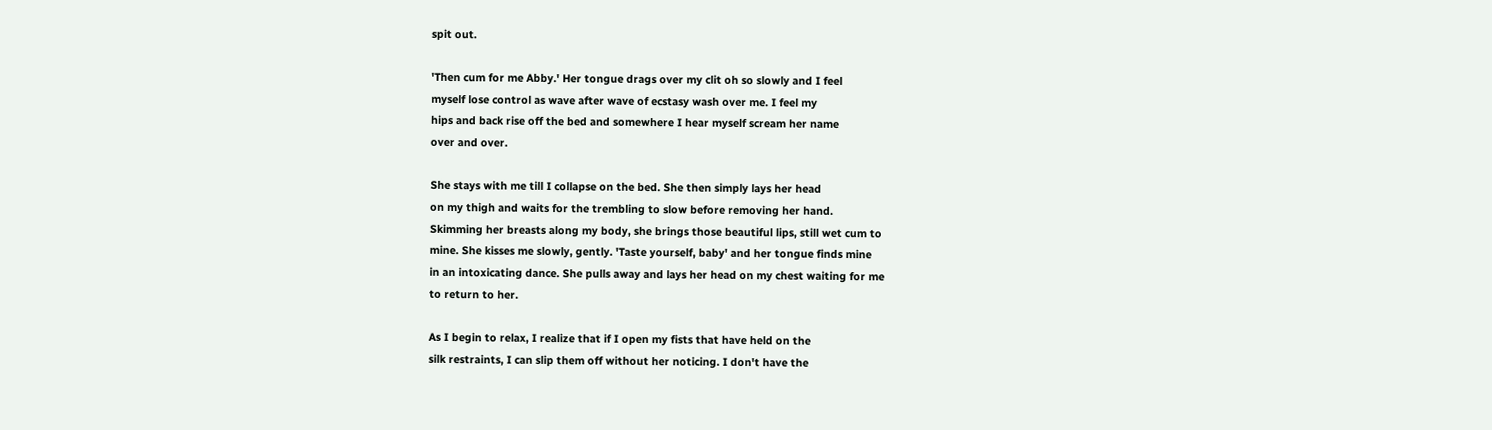spit out.

'Then cum for me Abby.' Her tongue drags over my clit oh so slowly and I feel
myself lose control as wave after wave of ecstasy wash over me. I feel my
hips and back rise off the bed and somewhere I hear myself scream her name
over and over.

She stays with me till I collapse on the bed. She then simply lays her head
on my thigh and waits for the trembling to slow before removing her hand.
Skimming her breasts along my body, she brings those beautiful lips, still wet cum to
mine. She kisses me slowly, gently. 'Taste yourself, baby' and her tongue finds mine
in an intoxicating dance. She pulls away and lays her head on my chest waiting for me
to return to her.

As I begin to relax, I realize that if I open my fists that have held on the
silk restraints, I can slip them off without her noticing. I don't have the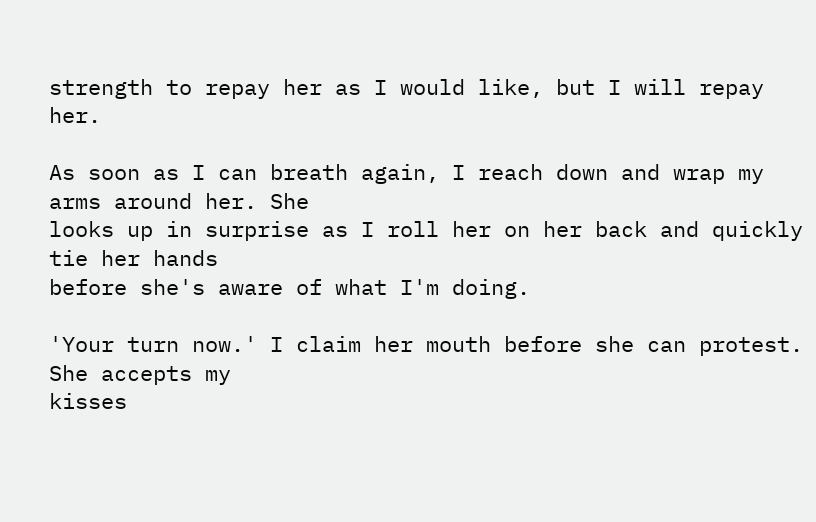strength to repay her as I would like, but I will repay her.

As soon as I can breath again, I reach down and wrap my arms around her. She
looks up in surprise as I roll her on her back and quickly tie her hands
before she's aware of what I'm doing.

'Your turn now.' I claim her mouth before she can protest. She accepts my
kisses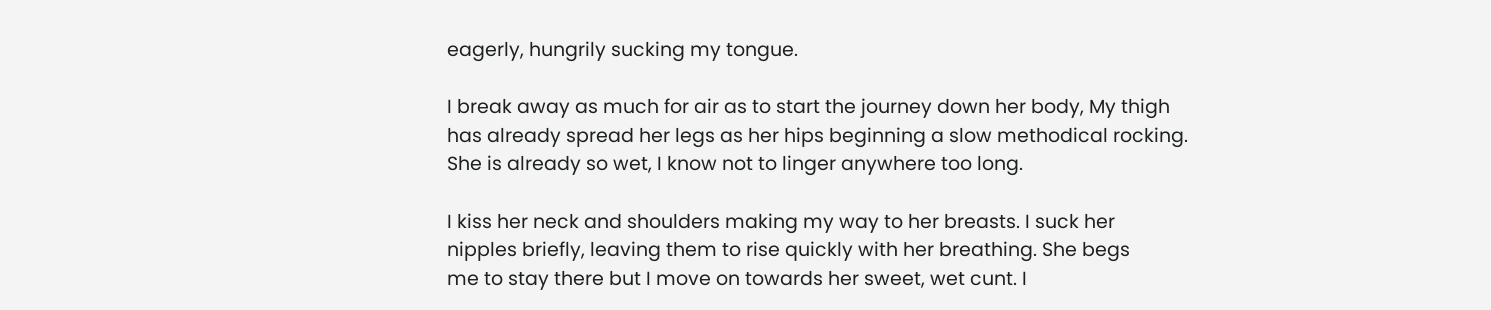eagerly, hungrily sucking my tongue.

I break away as much for air as to start the journey down her body, My thigh
has already spread her legs as her hips beginning a slow methodical rocking.
She is already so wet, I know not to linger anywhere too long.

I kiss her neck and shoulders making my way to her breasts. I suck her
nipples briefly, leaving them to rise quickly with her breathing. She begs
me to stay there but I move on towards her sweet, wet cunt. I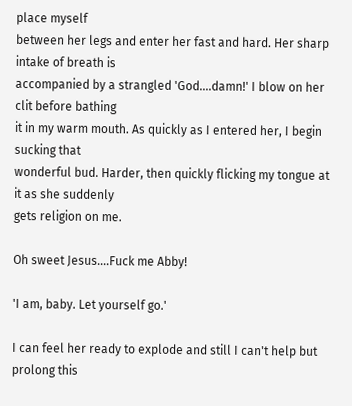place myself
between her legs and enter her fast and hard. Her sharp intake of breath is
accompanied by a strangled 'God....damn!' I blow on her clit before bathing
it in my warm mouth. As quickly as I entered her, I begin sucking that
wonderful bud. Harder, then quickly flicking my tongue at it as she suddenly
gets religion on me.

Oh sweet Jesus....Fuck me Abby!

'I am, baby. Let yourself go.'

I can feel her ready to explode and still I can't help but prolong this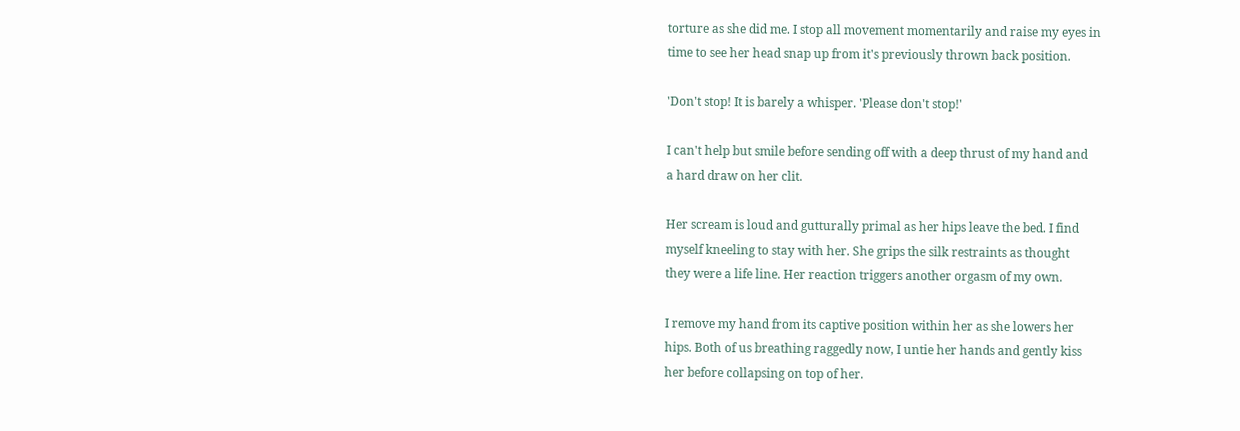torture as she did me. I stop all movement momentarily and raise my eyes in
time to see her head snap up from it's previously thrown back position.

'Don't stop! It is barely a whisper. 'Please don't stop!'

I can't help but smile before sending off with a deep thrust of my hand and
a hard draw on her clit.

Her scream is loud and gutturally primal as her hips leave the bed. I find
myself kneeling to stay with her. She grips the silk restraints as thought
they were a life line. Her reaction triggers another orgasm of my own.

I remove my hand from its captive position within her as she lowers her
hips. Both of us breathing raggedly now, I untie her hands and gently kiss
her before collapsing on top of her.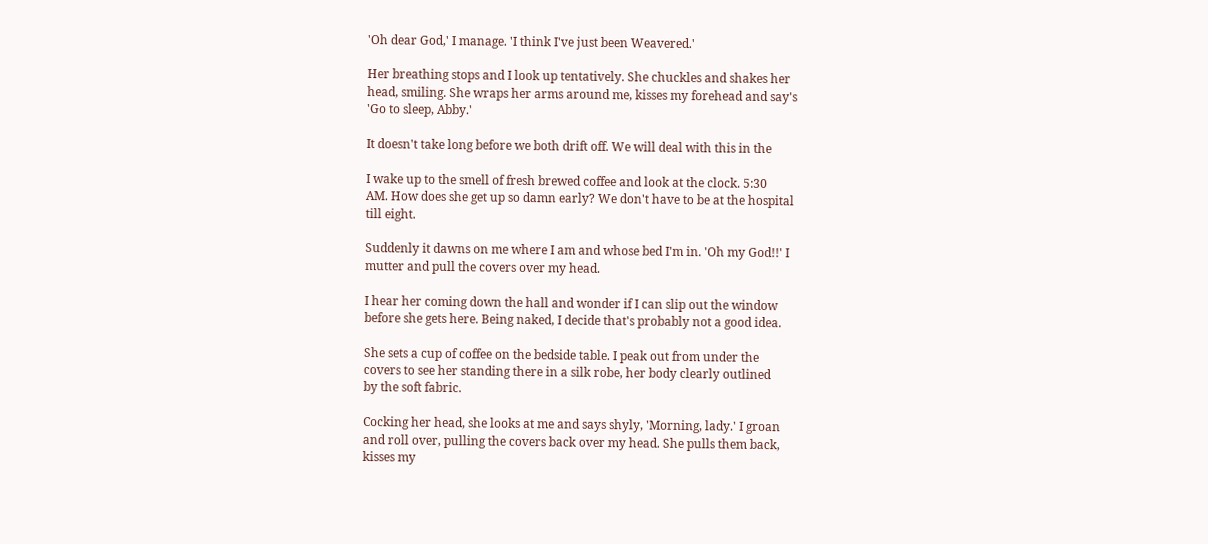'Oh dear God,' I manage. 'I think I've just been Weavered.'

Her breathing stops and I look up tentatively. She chuckles and shakes her
head, smiling. She wraps her arms around me, kisses my forehead and say's
'Go to sleep, Abby.'

It doesn't take long before we both drift off. We will deal with this in the

I wake up to the smell of fresh brewed coffee and look at the clock. 5:30
AM. How does she get up so damn early? We don't have to be at the hospital
till eight.

Suddenly it dawns on me where I am and whose bed I'm in. 'Oh my God!!' I
mutter and pull the covers over my head.

I hear her coming down the hall and wonder if I can slip out the window
before she gets here. Being naked, I decide that's probably not a good idea.

She sets a cup of coffee on the bedside table. I peak out from under the
covers to see her standing there in a silk robe, her body clearly outlined
by the soft fabric.

Cocking her head, she looks at me and says shyly, 'Morning, lady.' I groan
and roll over, pulling the covers back over my head. She pulls them back,
kisses my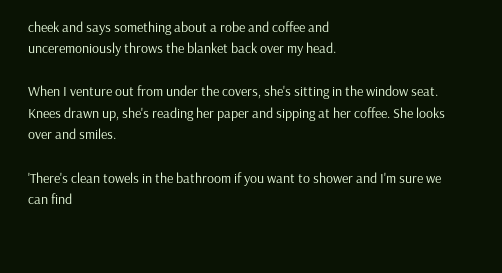cheek and says something about a robe and coffee and
unceremoniously throws the blanket back over my head.

When I venture out from under the covers, she's sitting in the window seat.
Knees drawn up, she's reading her paper and sipping at her coffee. She looks
over and smiles.

'There's clean towels in the bathroom if you want to shower and I'm sure we
can find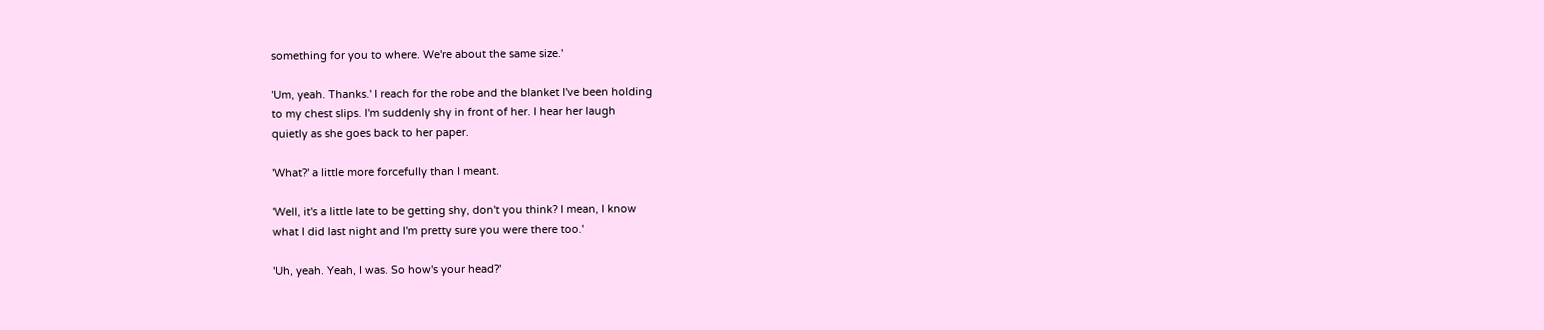something for you to where. We're about the same size.'

'Um, yeah. Thanks.' I reach for the robe and the blanket I've been holding
to my chest slips. I'm suddenly shy in front of her. I hear her laugh
quietly as she goes back to her paper.

'What?' a little more forcefully than I meant.

'Well, it's a little late to be getting shy, don't you think? I mean, I know
what I did last night and I'm pretty sure you were there too.'

'Uh, yeah. Yeah, I was. So how's your head?'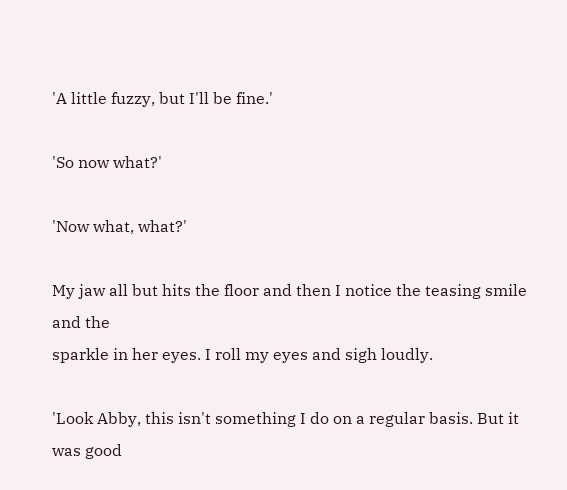'A little fuzzy, but I'll be fine.'

'So now what?'

'Now what, what?'

My jaw all but hits the floor and then I notice the teasing smile and the
sparkle in her eyes. I roll my eyes and sigh loudly.

'Look Abby, this isn't something I do on a regular basis. But it was good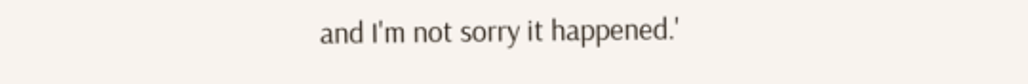and I'm not sorry it happened.'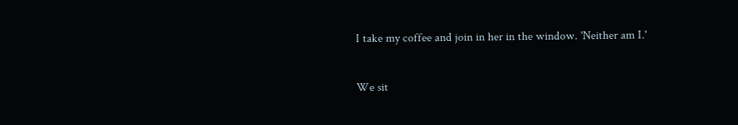I take my coffee and join in her in the window. 'Neither am I.'

We sit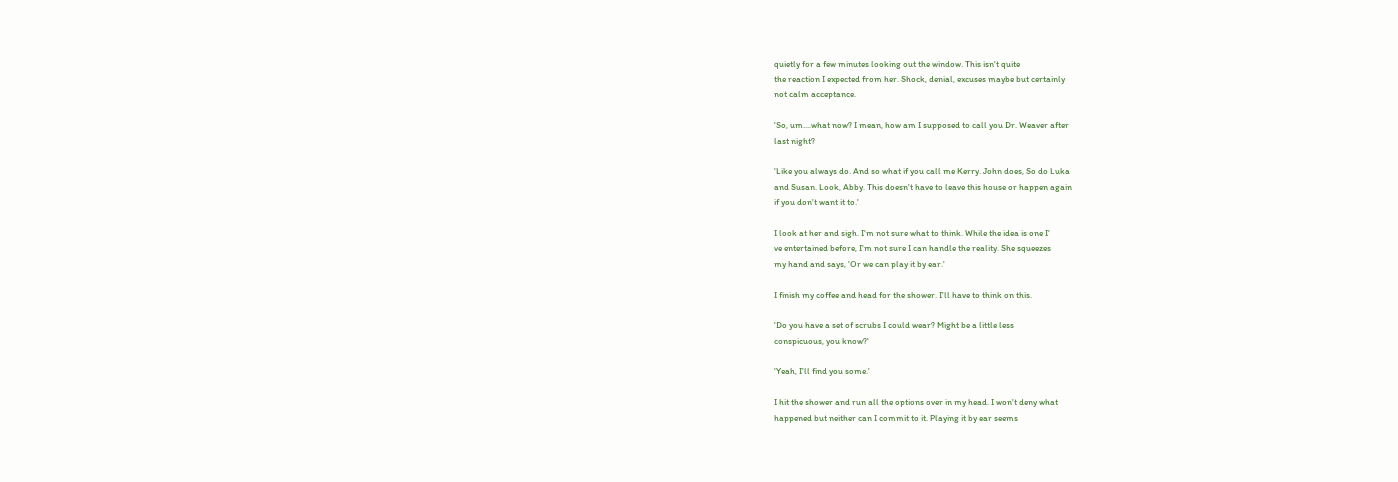quietly for a few minutes looking out the window. This isn't quite
the reaction I expected from her. Shock, denial, excuses maybe but certainly
not calm acceptance.

'So, um....what now? I mean, how am I supposed to call you Dr. Weaver after
last night?

'Like you always do. And so what if you call me Kerry. John does, So do Luka
and Susan. Look, Abby. This doesn't have to leave this house or happen again
if you don't want it to.'

I look at her and sigh. I'm not sure what to think. While the idea is one I'
ve entertained before, I'm not sure I can handle the reality. She squeezes
my hand and says, 'Or we can play it by ear.'

I finish my coffee and head for the shower. I'll have to think on this.

'Do you have a set of scrubs I could wear? Might be a little less
conspicuous, you know?'

'Yeah, I'll find you some.'

I hit the shower and run all the options over in my head. I won't deny what
happened but neither can I commit to it. Playing it by ear seems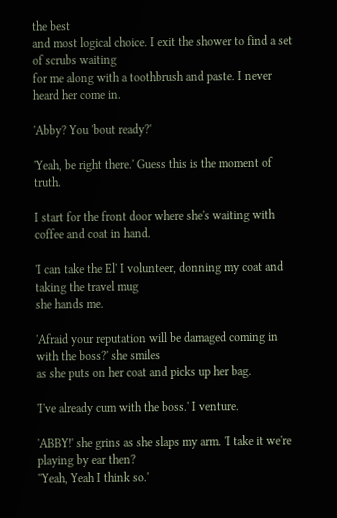the best
and most logical choice. I exit the shower to find a set of scrubs waiting
for me along with a toothbrush and paste. I never heard her come in.

'Abby? You 'bout ready?'

'Yeah, be right there.' Guess this is the moment of truth.

I start for the front door where she's waiting with coffee and coat in hand.

'I can take the El' I volunteer, donning my coat and taking the travel mug
she hands me.

'Afraid your reputation will be damaged coming in with the boss?' she smiles
as she puts on her coat and picks up her bag.

'I've already cum with the boss.' I venture.

'ABBY!' she grins as she slaps my arm. 'I take it we're playing by ear then?
''Yeah, Yeah I think so.'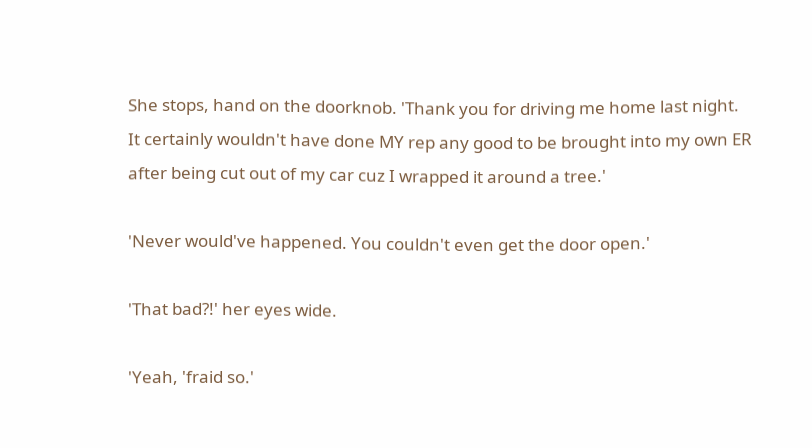She stops, hand on the doorknob. 'Thank you for driving me home last night.
It certainly wouldn't have done MY rep any good to be brought into my own ER
after being cut out of my car cuz I wrapped it around a tree.'

'Never would've happened. You couldn't even get the door open.'

'That bad?!' her eyes wide.

'Yeah, 'fraid so.'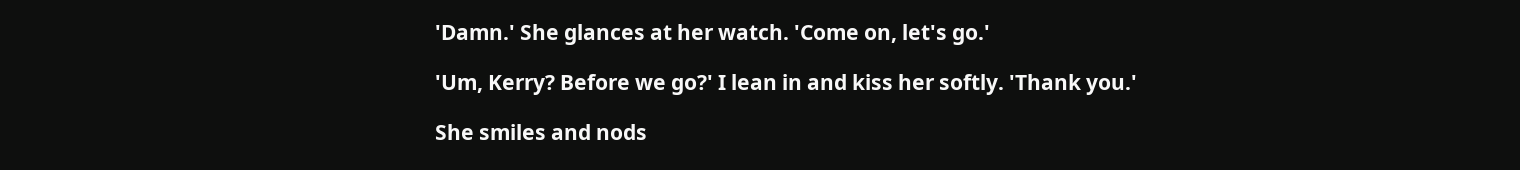'Damn.' She glances at her watch. 'Come on, let's go.'

'Um, Kerry? Before we go?' I lean in and kiss her softly. 'Thank you.'

She smiles and nods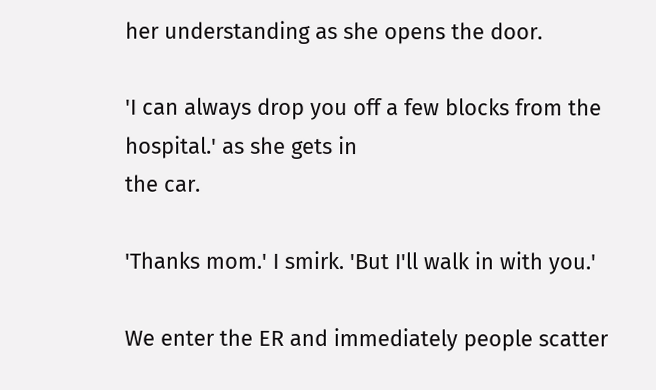her understanding as she opens the door.

'I can always drop you off a few blocks from the hospital.' as she gets in
the car.

'Thanks mom.' I smirk. 'But I'll walk in with you.'

We enter the ER and immediately people scatter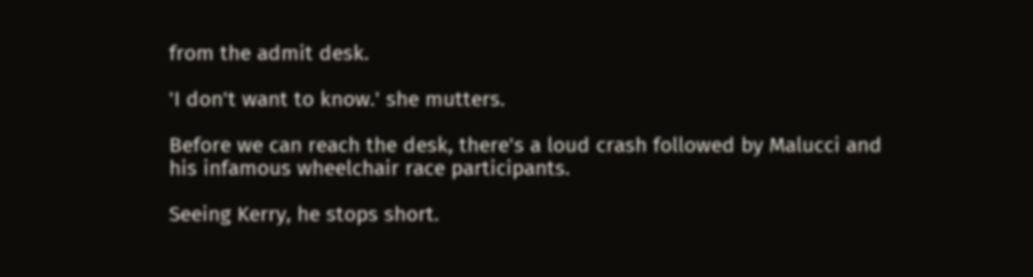from the admit desk.

'I don't want to know.' she mutters.

Before we can reach the desk, there's a loud crash followed by Malucci and
his infamous wheelchair race participants.

Seeing Kerry, he stops short.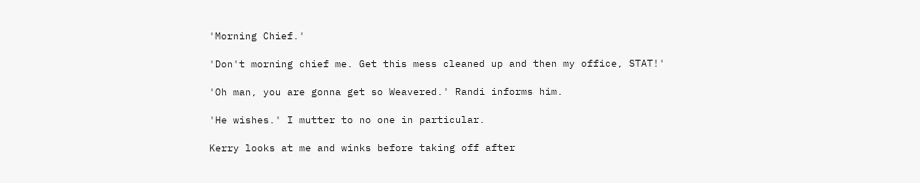'Morning Chief.'

'Don't morning chief me. Get this mess cleaned up and then my office, STAT!'

'Oh man, you are gonna get so Weavered.' Randi informs him.

'He wishes.' I mutter to no one in particular.

Kerry looks at me and winks before taking off after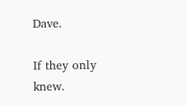Dave.

If they only knew.